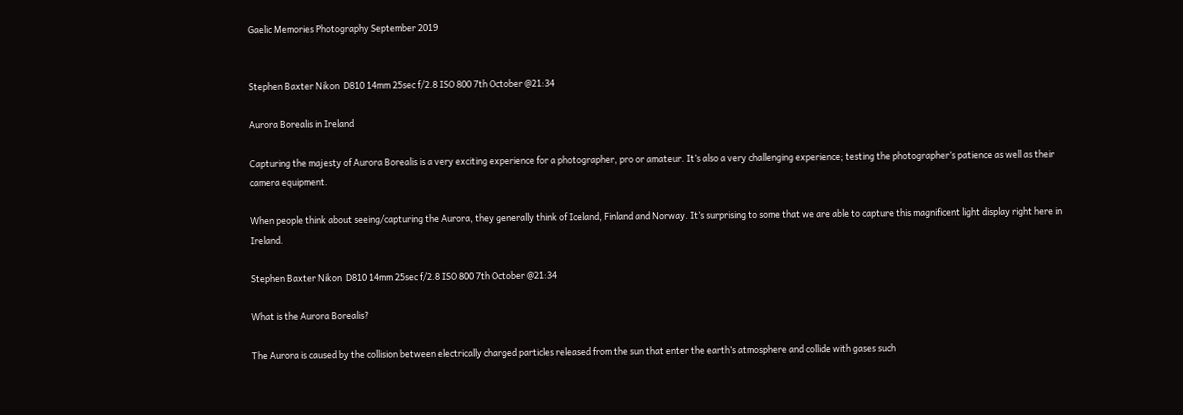Gaelic Memories Photography September 2019


Stephen Baxter Nikon  D810 14mm 25sec f/2.8 ISO 800 7th October @21:34

Aurora Borealis in Ireland

Capturing the majesty of Aurora Borealis is a very exciting experience for a photographer, pro or amateur. It’s also a very challenging experience; testing the photographer’s patience as well as their camera equipment.

When people think about seeing/capturing the Aurora, they generally think of Iceland, Finland and Norway. It’s surprising to some that we are able to capture this magnificent light display right here in Ireland.

Stephen Baxter Nikon  D810 14mm 25sec f/2.8 ISO 800 7th October @21:34

What is the Aurora Borealis?

The Aurora is caused by the collision between electrically charged particles released from the sun that enter the earth’s atmosphere and collide with gases such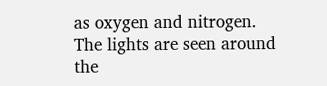as oxygen and nitrogen. The lights are seen around the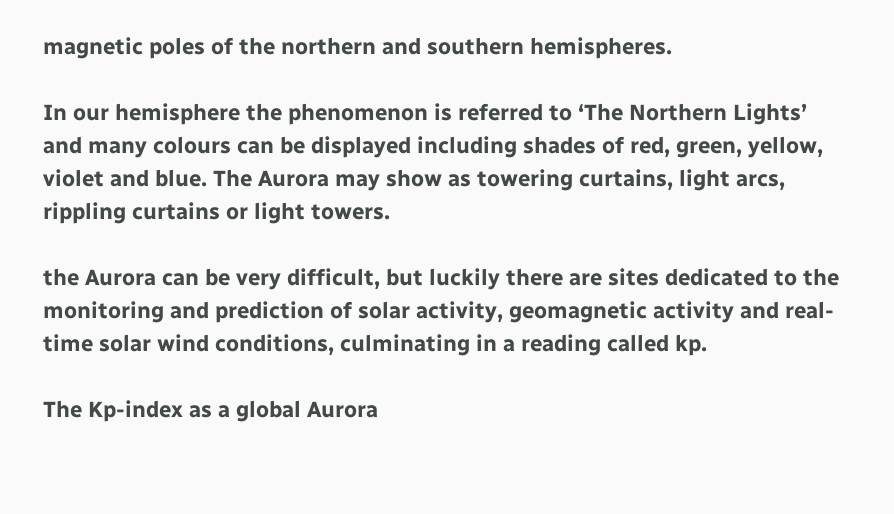magnetic poles of the northern and southern hemispheres.

In our hemisphere the phenomenon is referred to ‘The Northern Lights’ and many colours can be displayed including shades of red, green, yellow, violet and blue. The Aurora may show as towering curtains, light arcs, rippling curtains or light towers.

the Aurora can be very difficult, but luckily there are sites dedicated to the monitoring and prediction of solar activity, geomagnetic activity and real-time solar wind conditions, culminating in a reading called kp.

The Kp-index as a global Aurora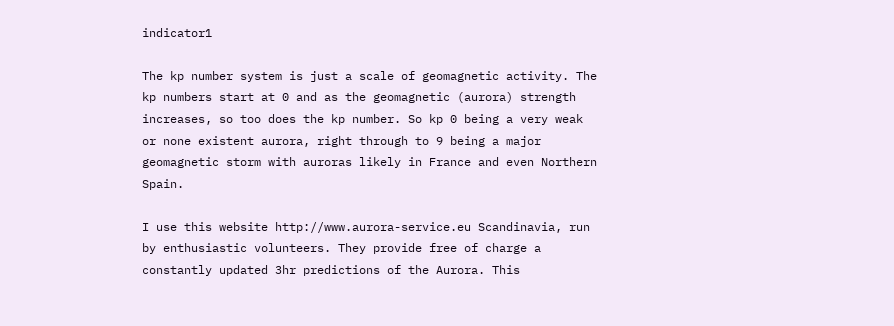indicator1

The kp number system is just a scale of geomagnetic activity. The kp numbers start at 0 and as the geomagnetic (aurora) strength increases, so too does the kp number. So kp 0 being a very weak or none existent aurora, right through to 9 being a major geomagnetic storm with auroras likely in France and even Northern Spain.

I use this website http://www.aurora-service.eu Scandinavia, run by enthusiastic volunteers. They provide free of charge a constantly updated 3hr predictions of the Aurora. This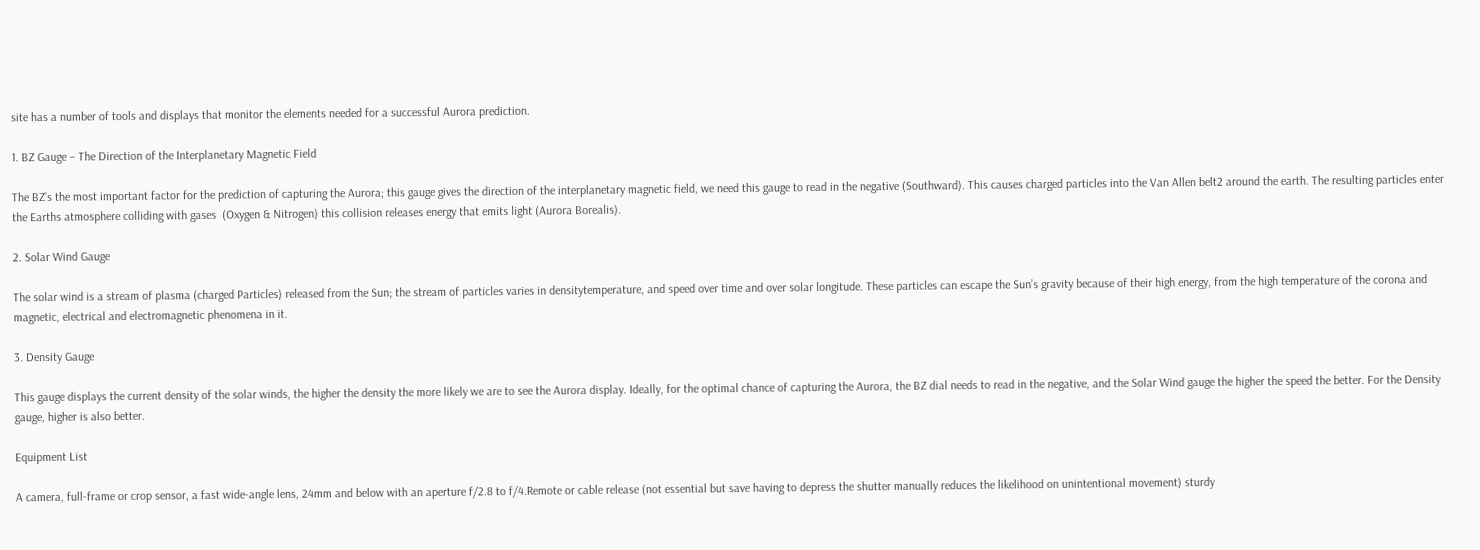site has a number of tools and displays that monitor the elements needed for a successful Aurora prediction.

1. BZ Gauge – The Direction of the Interplanetary Magnetic Field

The BZ’s the most important factor for the prediction of capturing the Aurora; this gauge gives the direction of the interplanetary magnetic field, we need this gauge to read in the negative (Southward). This causes charged particles into the Van Allen belt2 around the earth. The resulting particles enter the Earths atmosphere colliding with gases  (Oxygen & Nitrogen) this collision releases energy that emits light (Aurora Borealis).

2. Solar Wind Gauge

The solar wind is a stream of plasma (charged Particles) released from the Sun; the stream of particles varies in densitytemperature, and speed over time and over solar longitude. These particles can escape the Sun’s gravity because of their high energy, from the high temperature of the corona and magnetic, electrical and electromagnetic phenomena in it.

3. Density Gauge

This gauge displays the current density of the solar winds, the higher the density the more likely we are to see the Aurora display. Ideally, for the optimal chance of capturing the Aurora, the BZ dial needs to read in the negative, and the Solar Wind gauge the higher the speed the better. For the Density gauge, higher is also better.

Equipment List

A camera, full-frame or crop sensor, a fast wide-angle lens, 24mm and below with an aperture f/2.8 to f/4.Remote or cable release (not essential but save having to depress the shutter manually reduces the likelihood on unintentional movement) sturdy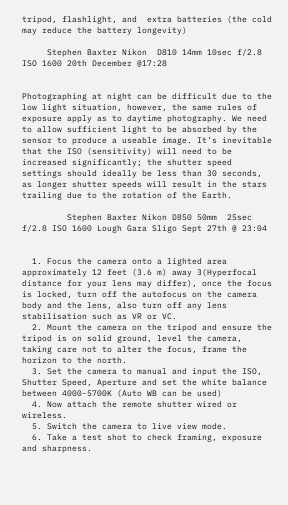tripod, flashlight, and  extra batteries (the cold may reduce the battery longevity)

     Stephen Baxter Nikon  D810 14mm 10sec f/2.8 ISO 1600 20th December @17:28


Photographing at night can be difficult due to the low light situation, however, the same rules of exposure apply as to daytime photography. We need to allow sufficient light to be absorbed by the sensor to produce a useable image. It’s inevitable that the ISO (sensitivity) will need to be increased significantly; the shutter speed settings should ideally be less than 30 seconds, as longer shutter speeds will result in the stars trailing due to the rotation of the Earth.

         Stephen Baxter Nikon D850 50mm  25sec f/2.8 ISO 1600 Lough Gara Sligo Sept 27th @ 23:04


  1. Focus the camera onto a lighted area approximately 12 feet (3.6 m) away 3(Hyperfocal distance for your lens may differ), once the focus is locked, turn off the autofocus on the camera body and the lens, also turn off any lens stabilisation such as VR or VC.
  2. Mount the camera on the tripod and ensure the tripod is on solid ground, level the camera, taking care not to alter the focus, frame the horizon to the north.
  3. Set the camera to manual and input the ISO, Shutter Speed, Aperture and set the white balance between 4000-5700K (Auto WB can be used)
  4. Now attach the remote shutter wired or wireless.
  5. Switch the camera to live view mode.
  6. Take a test shot to check framing, exposure and sharpness.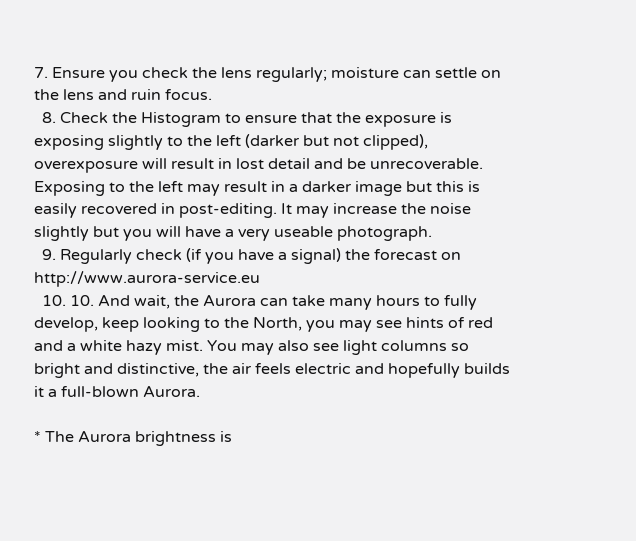7. Ensure you check the lens regularly; moisture can settle on the lens and ruin focus.
  8. Check the Histogram to ensure that the exposure is exposing slightly to the left (darker but not clipped), overexposure will result in lost detail and be unrecoverable. Exposing to the left may result in a darker image but this is easily recovered in post-editing. It may increase the noise slightly but you will have a very useable photograph.
  9. Regularly check (if you have a signal) the forecast on http://www.aurora-service.eu
  10. 10. And wait, the Aurora can take many hours to fully develop, keep looking to the North, you may see hints of red and a white hazy mist. You may also see light columns so bright and distinctive, the air feels electric and hopefully builds it a full-blown Aurora.

* The Aurora brightness is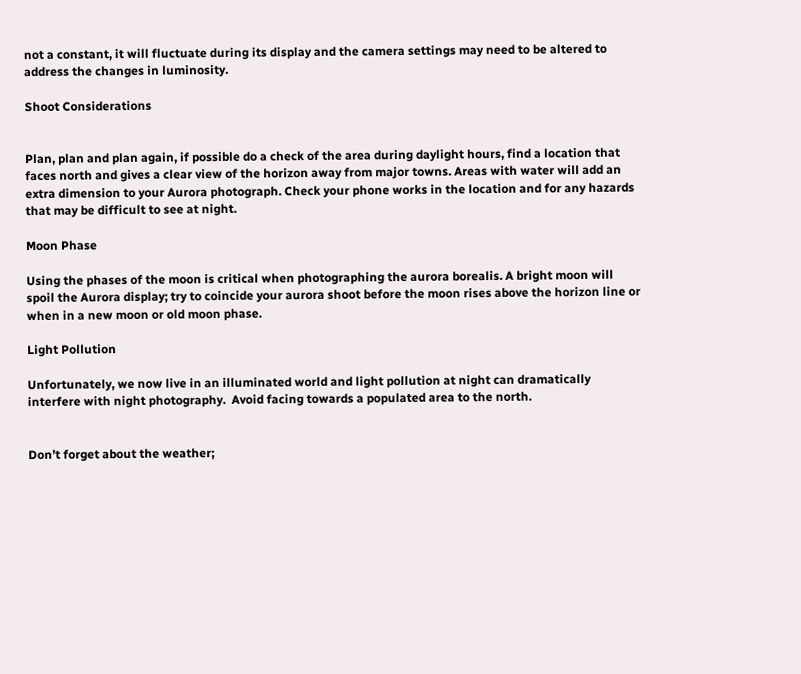not a constant, it will fluctuate during its display and the camera settings may need to be altered to address the changes in luminosity.

Shoot Considerations


Plan, plan and plan again, if possible do a check of the area during daylight hours, find a location that faces north and gives a clear view of the horizon away from major towns. Areas with water will add an extra dimension to your Aurora photograph. Check your phone works in the location and for any hazards that may be difficult to see at night.

Moon Phase

Using the phases of the moon is critical when photographing the aurora borealis. A bright moon will spoil the Aurora display; try to coincide your aurora shoot before the moon rises above the horizon line or when in a new moon or old moon phase.

Light Pollution

Unfortunately, we now live in an illuminated world and light pollution at night can dramatically interfere with night photography.  Avoid facing towards a populated area to the north.


Don’t forget about the weather;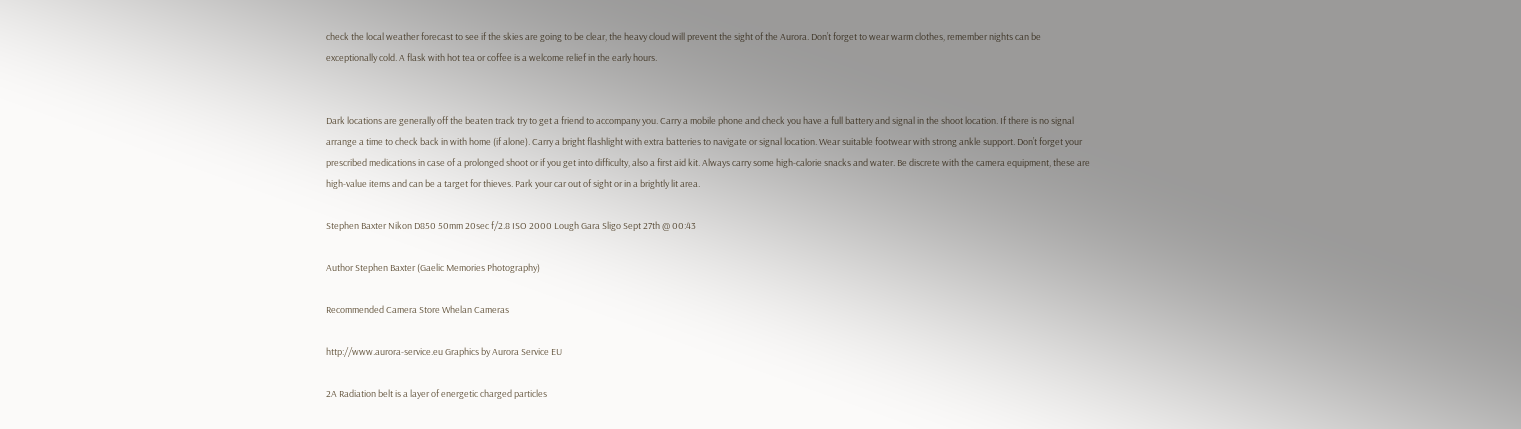check the local weather forecast to see if the skies are going to be clear, the heavy cloud will prevent the sight of the Aurora. Don’t forget to wear warm clothes, remember nights can be exceptionally cold. A flask with hot tea or coffee is a welcome relief in the early hours.


Dark locations are generally off the beaten track try to get a friend to accompany you. Carry a mobile phone and check you have a full battery and signal in the shoot location. If there is no signal arrange a time to check back in with home (if alone). Carry a bright flashlight with extra batteries to navigate or signal location. Wear suitable footwear with strong ankle support. Don’t forget your prescribed medications in case of a prolonged shoot or if you get into difficulty, also a first aid kit. Always carry some high-calorie snacks and water. Be discrete with the camera equipment, these are high-value items and can be a target for thieves. Park your car out of sight or in a brightly lit area.

Stephen Baxter Nikon D850 50mm 20sec f/2.8 ISO 2000 Lough Gara Sligo Sept 27th @ 00:43

Author Stephen Baxter (Gaelic Memories Photography)

Recommended Camera Store Whelan Cameras

http://www.aurora-service.eu Graphics by Aurora Service EU

2A Radiation belt is a layer of energetic charged particles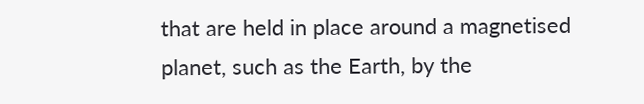that are held in place around a magnetised planet, such as the Earth, by the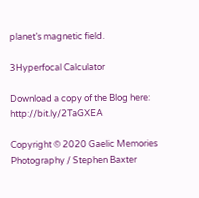planet’s magnetic field.

3Hyperfocal Calculator

Download a copy of the Blog here: http://bit.ly/2TaGXEA

Copyright © 2020 Gaelic Memories Photography / Stephen Baxter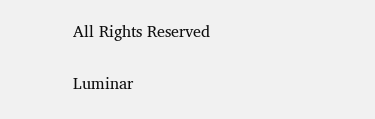All Rights Reserved

Luminar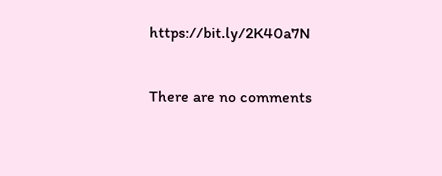https://bit.ly/2K40a7N

There are no comments